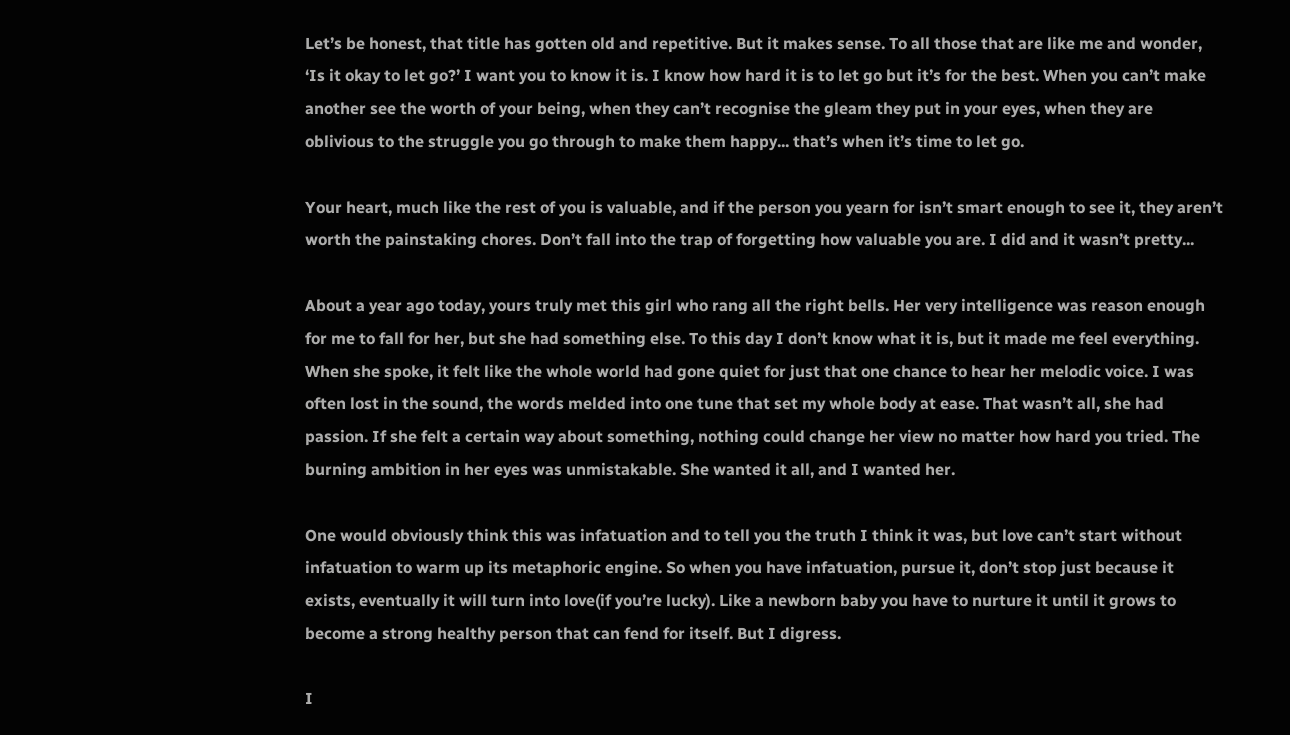Let’s be honest, that title has gotten old and repetitive. But it makes sense. To all those that are like me and wonder, ‘Is it okay to let go?’ I want you to know it is. I know how hard it is to let go but it’s for the best. When you can’t make another see the worth of your being, when they can’t recognise the gleam they put in your eyes, when they are oblivious to the struggle you go through to make them happy... that’s when it’s time to let go.

Your heart, much like the rest of you is valuable, and if the person you yearn for isn’t smart enough to see it, they aren’t worth the painstaking chores. Don’t fall into the trap of forgetting how valuable you are. I did and it wasn’t pretty...

About a year ago today, yours truly met this girl who rang all the right bells. Her very intelligence was reason enough for me to fall for her, but she had something else. To this day I don’t know what it is, but it made me feel everything. When she spoke, it felt like the whole world had gone quiet for just that one chance to hear her melodic voice. I was often lost in the sound, the words melded into one tune that set my whole body at ease. That wasn’t all, she had passion. If she felt a certain way about something, nothing could change her view no matter how hard you tried. The burning ambition in her eyes was unmistakable. She wanted it all, and I wanted her.

One would obviously think this was infatuation and to tell you the truth I think it was, but love can’t start without infatuation to warm up its metaphoric engine. So when you have infatuation, pursue it, don’t stop just because it exists, eventually it will turn into love(if you’re lucky). Like a newborn baby you have to nurture it until it grows to become a strong healthy person that can fend for itself. But I digress.

I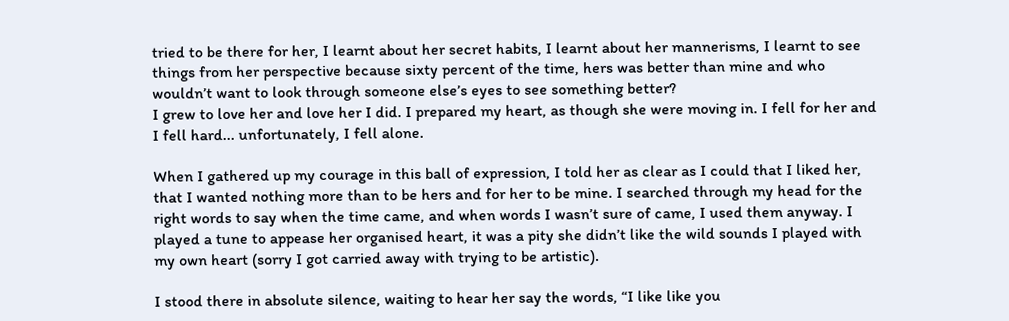tried to be there for her, I learnt about her secret habits, I learnt about her mannerisms, I learnt to see things from her perspective because sixty percent of the time, hers was better than mine and who wouldn’t want to look through someone else’s eyes to see something better?
I grew to love her and love her I did. I prepared my heart, as though she were moving in. I fell for her and I fell hard... unfortunately, I fell alone.

When I gathered up my courage in this ball of expression, I told her as clear as I could that I liked her, that I wanted nothing more than to be hers and for her to be mine. I searched through my head for the right words to say when the time came, and when words I wasn’t sure of came, I used them anyway. I played a tune to appease her organised heart, it was a pity she didn’t like the wild sounds I played with my own heart (sorry I got carried away with trying to be artistic).

I stood there in absolute silence, waiting to hear her say the words, “I like like you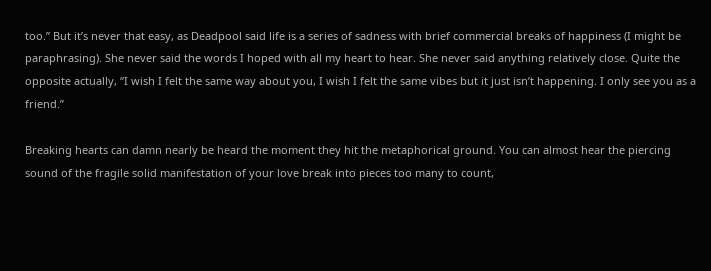too.” But it’s never that easy, as Deadpool said life is a series of sadness with brief commercial breaks of happiness (I might be paraphrasing). She never said the words I hoped with all my heart to hear. She never said anything relatively close. Quite the opposite actually, “I wish I felt the same way about you, I wish I felt the same vibes but it just isn’t happening. I only see you as a friend.”

Breaking hearts can damn nearly be heard the moment they hit the metaphorical ground. You can almost hear the piercing sound of the fragile solid manifestation of your love break into pieces too many to count,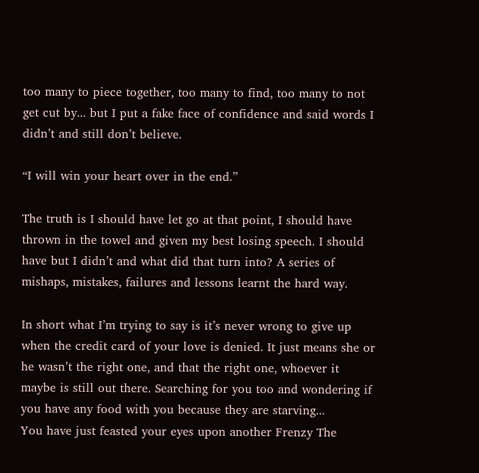too many to piece together, too many to find, too many to not get cut by... but I put a fake face of confidence and said words I didn’t and still don’t believe.

“I will win your heart over in the end.”

The truth is I should have let go at that point, I should have thrown in the towel and given my best losing speech. I should have but I didn’t and what did that turn into? A series of mishaps, mistakes, failures and lessons learnt the hard way.

In short what I’m trying to say is it’s never wrong to give up when the credit card of your love is denied. It just means she or he wasn’t the right one, and that the right one, whoever it maybe is still out there. Searching for you too and wondering if you have any food with you because they are starving...
You have just feasted your eyes upon another Frenzy The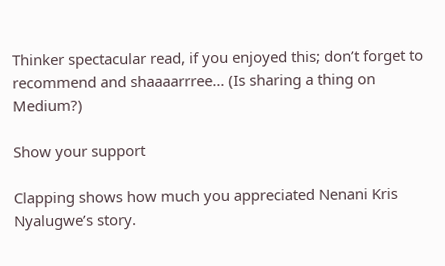Thinker spectacular read, if you enjoyed this; don’t forget to recommend and shaaaarrree... (Is sharing a thing on Medium?)

Show your support

Clapping shows how much you appreciated Nenani Kris Nyalugwe’s story.